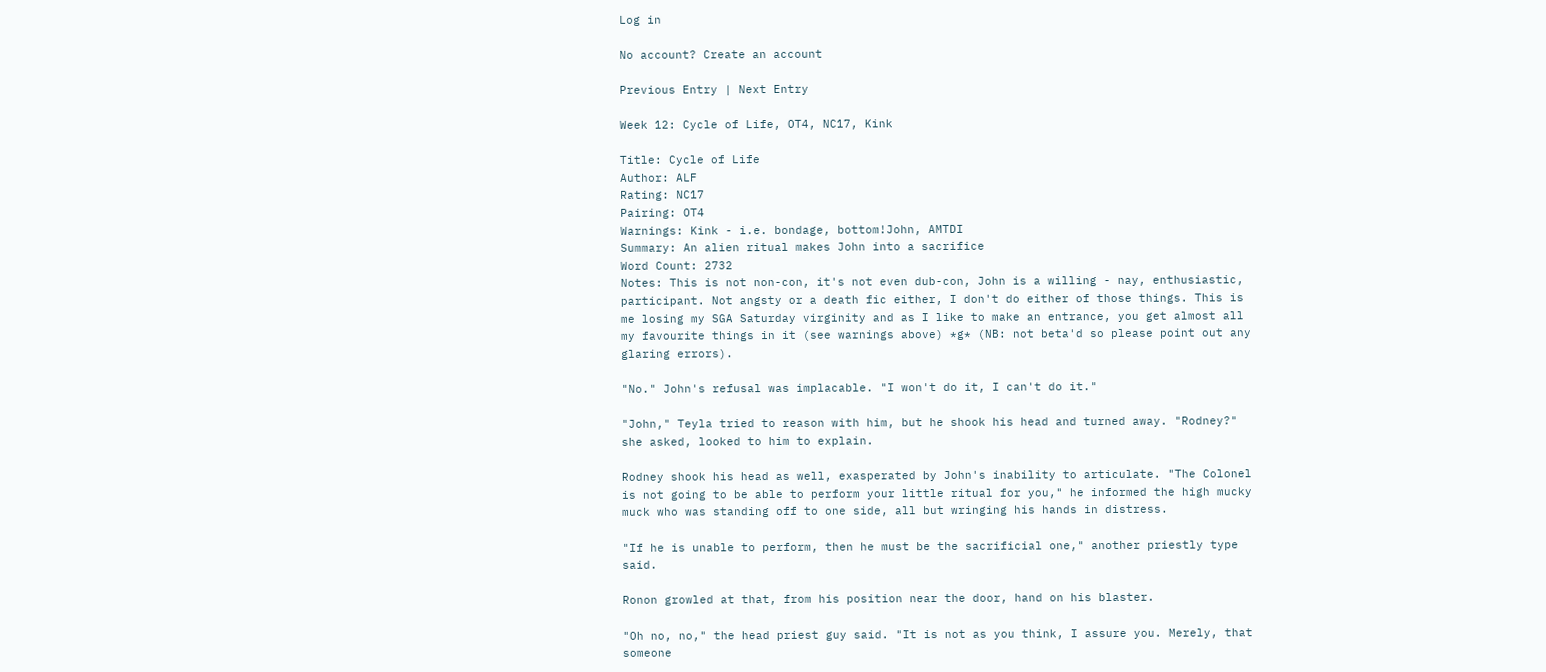Log in

No account? Create an account

Previous Entry | Next Entry

Week 12: Cycle of Life, OT4, NC17, Kink

Title: Cycle of Life
Author: ALF
Rating: NC17
Pairing: OT4
Warnings: Kink - i.e. bondage, bottom!John, AMTDI
Summary: An alien ritual makes John into a sacrifice
Word Count: 2732
Notes: This is not non-con, it's not even dub-con, John is a willing - nay, enthusiastic, participant. Not angsty or a death fic either, I don't do either of those things. This is me losing my SGA Saturday virginity and as I like to make an entrance, you get almost all my favourite things in it (see warnings above) *g* (NB: not beta'd so please point out any glaring errors).

"No." John's refusal was implacable. "I won't do it, I can't do it."

"John," Teyla tried to reason with him, but he shook his head and turned away. "Rodney?" she asked, looked to him to explain.

Rodney shook his head as well, exasperated by John's inability to articulate. "The Colonel is not going to be able to perform your little ritual for you," he informed the high mucky muck who was standing off to one side, all but wringing his hands in distress.

"If he is unable to perform, then he must be the sacrificial one," another priestly type said.

Ronon growled at that, from his position near the door, hand on his blaster.

"Oh no, no," the head priest guy said. "It is not as you think, I assure you. Merely, that someone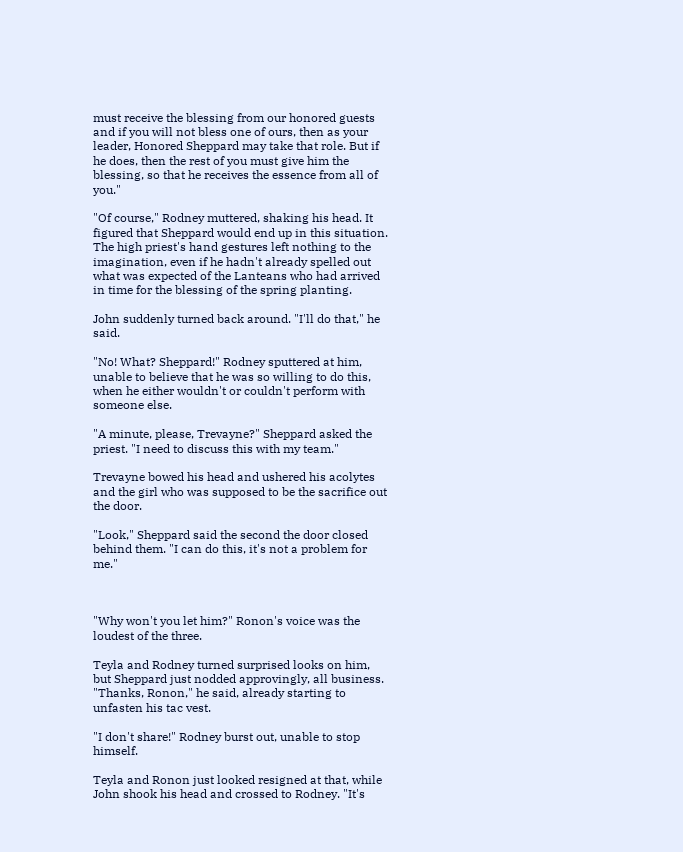must receive the blessing from our honored guests and if you will not bless one of ours, then as your leader, Honored Sheppard may take that role. But if he does, then the rest of you must give him the blessing, so that he receives the essence from all of you."

"Of course," Rodney muttered, shaking his head. It figured that Sheppard would end up in this situation. The high priest's hand gestures left nothing to the imagination, even if he hadn't already spelled out what was expected of the Lanteans who had arrived in time for the blessing of the spring planting.

John suddenly turned back around. "I'll do that," he said.

"No! What? Sheppard!" Rodney sputtered at him, unable to believe that he was so willing to do this, when he either wouldn't or couldn't perform with someone else.

"A minute, please, Trevayne?" Sheppard asked the priest. "I need to discuss this with my team."

Trevayne bowed his head and ushered his acolytes and the girl who was supposed to be the sacrifice out the door.

"Look," Sheppard said the second the door closed behind them. "I can do this, it's not a problem for me."



"Why won't you let him?" Ronon's voice was the loudest of the three.

Teyla and Rodney turned surprised looks on him, but Sheppard just nodded approvingly, all business. "Thanks, Ronon," he said, already starting to unfasten his tac vest.

"I don't share!" Rodney burst out, unable to stop himself.

Teyla and Ronon just looked resigned at that, while John shook his head and crossed to Rodney. "It's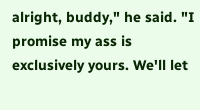alright, buddy," he said. "I promise my ass is exclusively yours. We'll let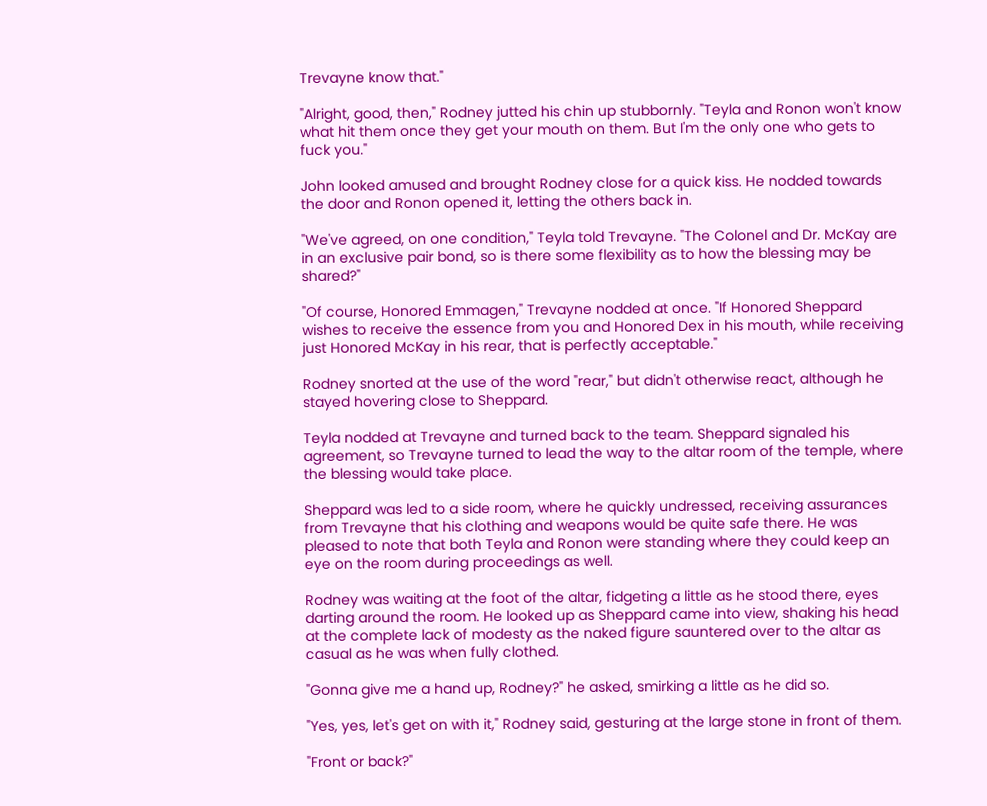Trevayne know that."

"Alright, good, then," Rodney jutted his chin up stubbornly. "Teyla and Ronon won't know what hit them once they get your mouth on them. But I'm the only one who gets to fuck you."

John looked amused and brought Rodney close for a quick kiss. He nodded towards the door and Ronon opened it, letting the others back in.

"We've agreed, on one condition," Teyla told Trevayne. "The Colonel and Dr. McKay are in an exclusive pair bond, so is there some flexibility as to how the blessing may be shared?"

"Of course, Honored Emmagen," Trevayne nodded at once. "If Honored Sheppard wishes to receive the essence from you and Honored Dex in his mouth, while receiving just Honored McKay in his rear, that is perfectly acceptable."

Rodney snorted at the use of the word "rear," but didn't otherwise react, although he stayed hovering close to Sheppard.

Teyla nodded at Trevayne and turned back to the team. Sheppard signaled his agreement, so Trevayne turned to lead the way to the altar room of the temple, where the blessing would take place.

Sheppard was led to a side room, where he quickly undressed, receiving assurances from Trevayne that his clothing and weapons would be quite safe there. He was pleased to note that both Teyla and Ronon were standing where they could keep an eye on the room during proceedings as well.

Rodney was waiting at the foot of the altar, fidgeting a little as he stood there, eyes darting around the room. He looked up as Sheppard came into view, shaking his head at the complete lack of modesty as the naked figure sauntered over to the altar as casual as he was when fully clothed.

"Gonna give me a hand up, Rodney?" he asked, smirking a little as he did so.

"Yes, yes, let's get on with it," Rodney said, gesturing at the large stone in front of them.

"Front or back?"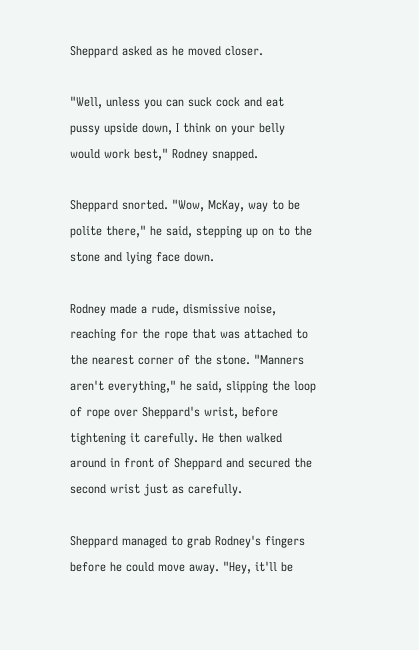Sheppard asked as he moved closer.

"Well, unless you can suck cock and eat pussy upside down, I think on your belly would work best," Rodney snapped.

Sheppard snorted. "Wow, McKay, way to be polite there," he said, stepping up on to the stone and lying face down.

Rodney made a rude, dismissive noise, reaching for the rope that was attached to the nearest corner of the stone. "Manners aren't everything," he said, slipping the loop of rope over Sheppard's wrist, before tightening it carefully. He then walked around in front of Sheppard and secured the second wrist just as carefully.

Sheppard managed to grab Rodney's fingers before he could move away. "Hey, it'll be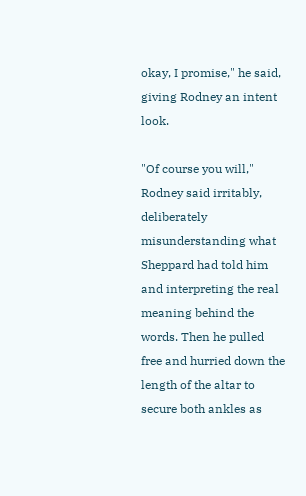okay, I promise," he said, giving Rodney an intent look.

"Of course you will," Rodney said irritably, deliberately misunderstanding what Sheppard had told him and interpreting the real meaning behind the words. Then he pulled free and hurried down the length of the altar to secure both ankles as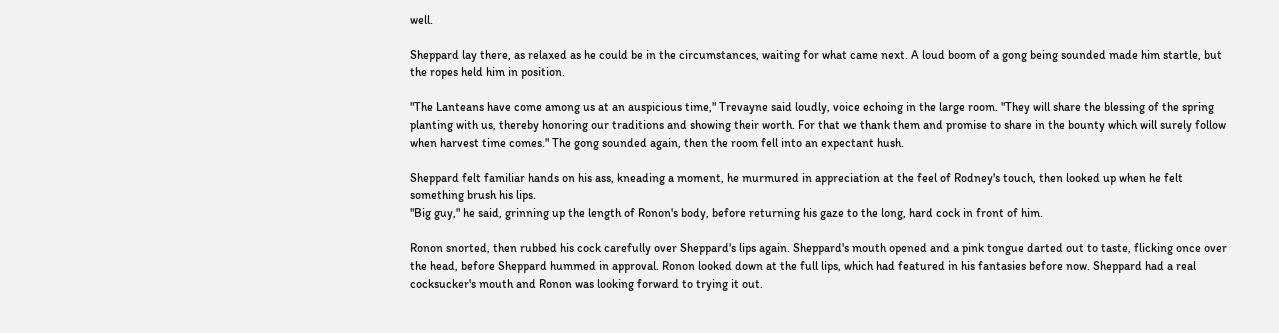well.

Sheppard lay there, as relaxed as he could be in the circumstances, waiting for what came next. A loud boom of a gong being sounded made him startle, but the ropes held him in position.

"The Lanteans have come among us at an auspicious time," Trevayne said loudly, voice echoing in the large room. "They will share the blessing of the spring planting with us, thereby honoring our traditions and showing their worth. For that we thank them and promise to share in the bounty which will surely follow when harvest time comes." The gong sounded again, then the room fell into an expectant hush.

Sheppard felt familiar hands on his ass, kneading a moment, he murmured in appreciation at the feel of Rodney's touch, then looked up when he felt something brush his lips.
"Big guy," he said, grinning up the length of Ronon's body, before returning his gaze to the long, hard cock in front of him.

Ronon snorted, then rubbed his cock carefully over Sheppard's lips again. Sheppard's mouth opened and a pink tongue darted out to taste, flicking once over the head, before Sheppard hummed in approval. Ronon looked down at the full lips, which had featured in his fantasies before now. Sheppard had a real cocksucker's mouth and Ronon was looking forward to trying it out.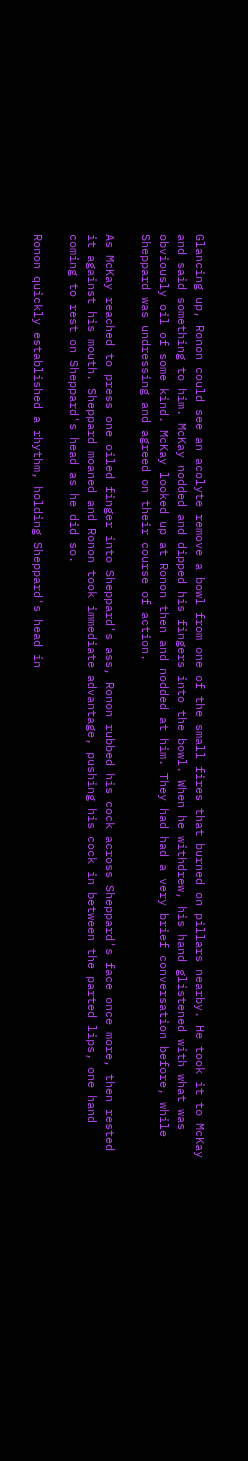Glancing up, Ronon could see an acolyte remove a bowl from one of the small fires that burned on pillars nearby. He took it to McKay and said something to him. McKay nodded and dipped his fingers into the bowl. When he withdrew, his hand glistened with what was obviously oil of some kind. McKay looked up at Ronon then and nodded at him. They had had a very brief conversation before, while Sheppard was undressing and agreed on their course of action.

As McKay reached to press one oiled finger into Sheppard's ass, Ronon rubbed his cock across Sheppard's face once more, then rested it against his mouth. Sheppard moaned and Ronon took immediate advantage, pushing his cock in between the parted lips, one hand coming to rest on Sheppard's head as he did so.

Ronon quickly established a rhythm, holding Sheppard's head in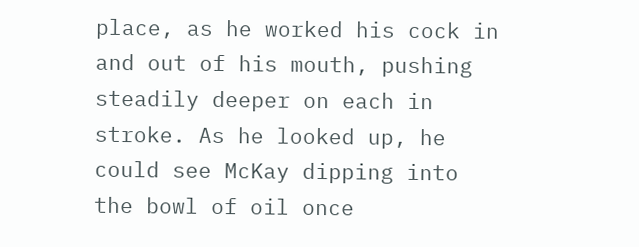place, as he worked his cock in and out of his mouth, pushing steadily deeper on each in stroke. As he looked up, he could see McKay dipping into the bowl of oil once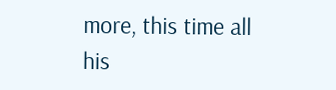more, this time all his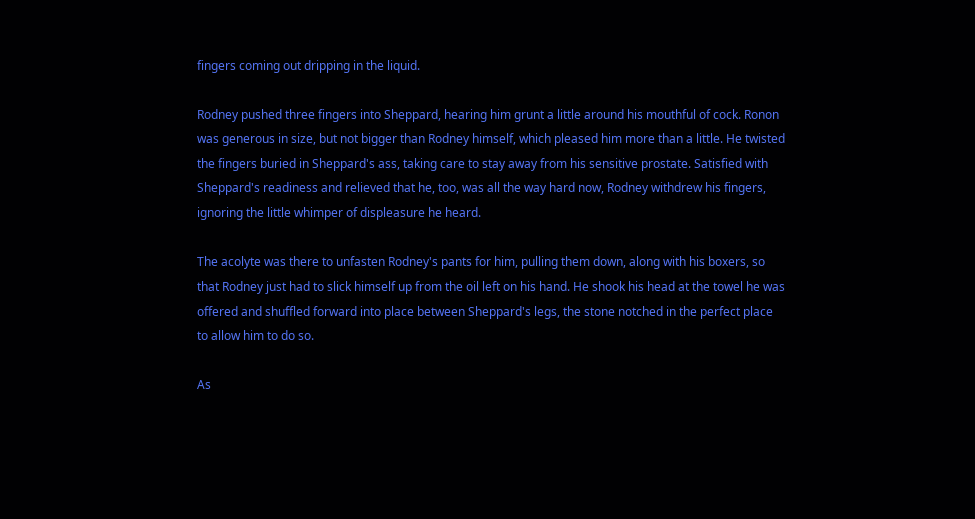fingers coming out dripping in the liquid.

Rodney pushed three fingers into Sheppard, hearing him grunt a little around his mouthful of cock. Ronon was generous in size, but not bigger than Rodney himself, which pleased him more than a little. He twisted the fingers buried in Sheppard's ass, taking care to stay away from his sensitive prostate. Satisfied with Sheppard's readiness and relieved that he, too, was all the way hard now, Rodney withdrew his fingers, ignoring the little whimper of displeasure he heard.

The acolyte was there to unfasten Rodney's pants for him, pulling them down, along with his boxers, so that Rodney just had to slick himself up from the oil left on his hand. He shook his head at the towel he was offered and shuffled forward into place between Sheppard's legs, the stone notched in the perfect place to allow him to do so.

As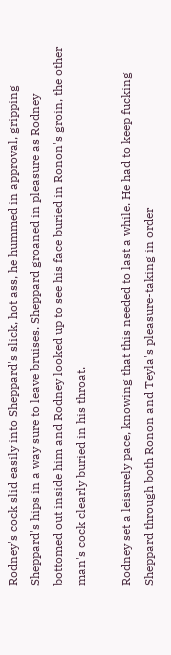Rodney's cock slid easily into Sheppard's slick, hot ass, he hummed in approval, gripping Sheppard's hips in a way sure to leave bruises. Sheppard groaned in pleasure as Rodney bottomed out inside him and Rodney looked up to see his face buried in Ronon's groin, the other man's cock clearly buried in his throat.

Rodney set a leisurely pace, knowing that this needed to last a while. He had to keep fucking Sheppard through both Ronon and Teyla's pleasure-taking in order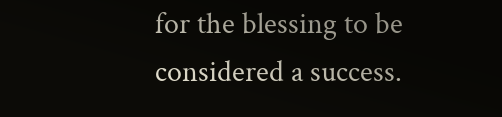for the blessing to be considered a success.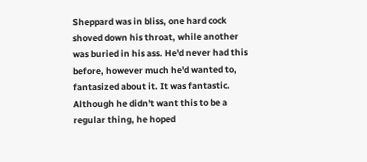Sheppard was in bliss, one hard cock shoved down his throat, while another was buried in his ass. He'd never had this before, however much he'd wanted to, fantasized about it. It was fantastic. Although he didn't want this to be a regular thing, he hoped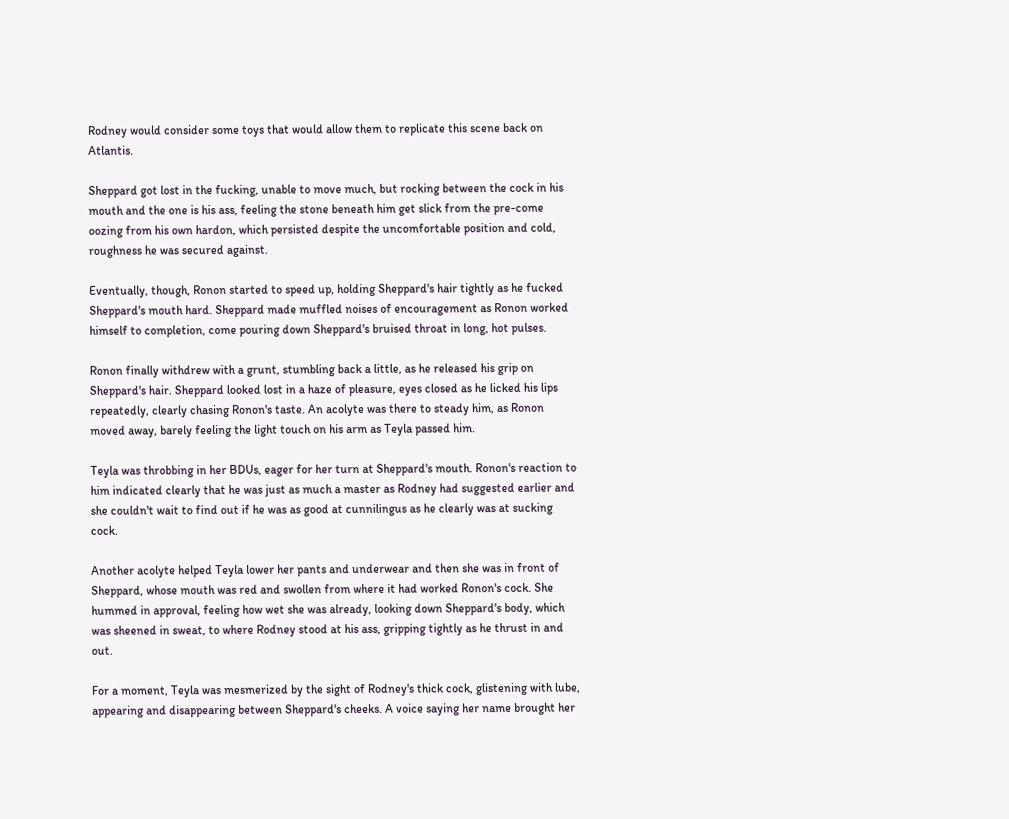Rodney would consider some toys that would allow them to replicate this scene back on Atlantis.

Sheppard got lost in the fucking, unable to move much, but rocking between the cock in his mouth and the one is his ass, feeling the stone beneath him get slick from the pre-come oozing from his own hardon, which persisted despite the uncomfortable position and cold, roughness he was secured against.

Eventually, though, Ronon started to speed up, holding Sheppard's hair tightly as he fucked Sheppard's mouth hard. Sheppard made muffled noises of encouragement as Ronon worked himself to completion, come pouring down Sheppard's bruised throat in long, hot pulses.

Ronon finally withdrew with a grunt, stumbling back a little, as he released his grip on Sheppard's hair. Sheppard looked lost in a haze of pleasure, eyes closed as he licked his lips repeatedly, clearly chasing Ronon's taste. An acolyte was there to steady him, as Ronon moved away, barely feeling the light touch on his arm as Teyla passed him.

Teyla was throbbing in her BDUs, eager for her turn at Sheppard's mouth. Ronon's reaction to him indicated clearly that he was just as much a master as Rodney had suggested earlier and she couldn't wait to find out if he was as good at cunnilingus as he clearly was at sucking cock.

Another acolyte helped Teyla lower her pants and underwear and then she was in front of Sheppard, whose mouth was red and swollen from where it had worked Ronon's cock. She hummed in approval, feeling how wet she was already, looking down Sheppard's body, which was sheened in sweat, to where Rodney stood at his ass, gripping tightly as he thrust in and out.

For a moment, Teyla was mesmerized by the sight of Rodney's thick cock, glistening with lube, appearing and disappearing between Sheppard's cheeks. A voice saying her name brought her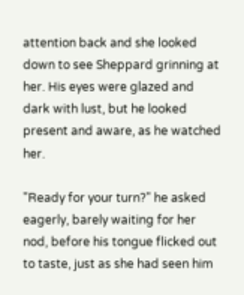attention back and she looked down to see Sheppard grinning at her. His eyes were glazed and dark with lust, but he looked present and aware, as he watched her.

"Ready for your turn?" he asked eagerly, barely waiting for her nod, before his tongue flicked out to taste, just as she had seen him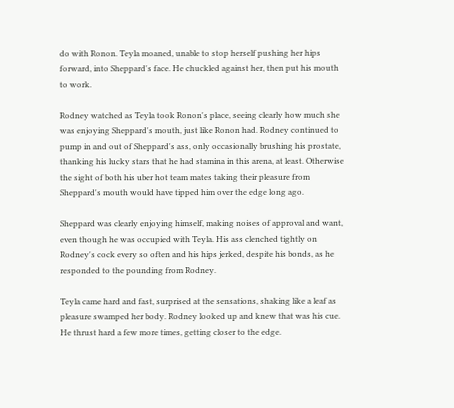do with Ronon. Teyla moaned, unable to stop herself pushing her hips forward, into Sheppard's face. He chuckled against her, then put his mouth to work.

Rodney watched as Teyla took Ronon's place, seeing clearly how much she was enjoying Sheppard's mouth, just like Ronon had. Rodney continued to pump in and out of Sheppard's ass, only occasionally brushing his prostate, thanking his lucky stars that he had stamina in this arena, at least. Otherwise the sight of both his uber hot team mates taking their pleasure from Sheppard's mouth would have tipped him over the edge long ago.

Sheppard was clearly enjoying himself, making noises of approval and want, even though he was occupied with Teyla. His ass clenched tightly on Rodney's cock every so often and his hips jerked, despite his bonds, as he responded to the pounding from Rodney.

Teyla came hard and fast, surprised at the sensations, shaking like a leaf as pleasure swamped her body. Rodney looked up and knew that was his cue. He thrust hard a few more times, getting closer to the edge.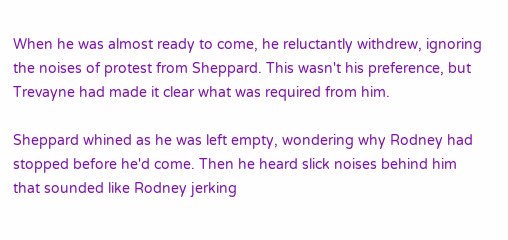When he was almost ready to come, he reluctantly withdrew, ignoring the noises of protest from Sheppard. This wasn't his preference, but Trevayne had made it clear what was required from him.

Sheppard whined as he was left empty, wondering why Rodney had stopped before he'd come. Then he heard slick noises behind him that sounded like Rodney jerking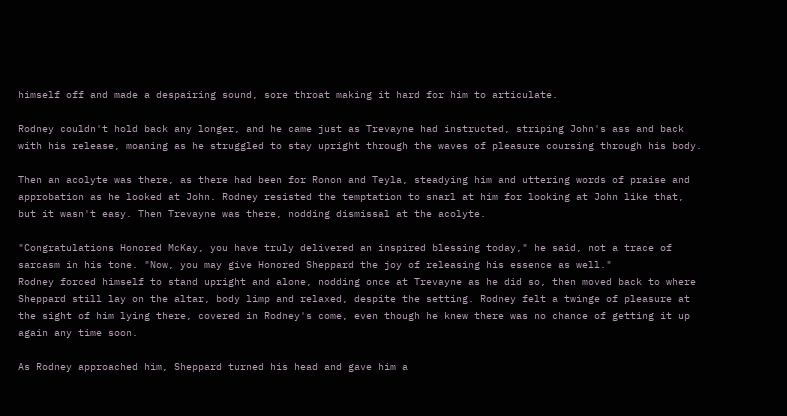himself off and made a despairing sound, sore throat making it hard for him to articulate.

Rodney couldn't hold back any longer, and he came just as Trevayne had instructed, striping John's ass and back with his release, moaning as he struggled to stay upright through the waves of pleasure coursing through his body.

Then an acolyte was there, as there had been for Ronon and Teyla, steadying him and uttering words of praise and approbation as he looked at John. Rodney resisted the temptation to snarl at him for looking at John like that, but it wasn't easy. Then Trevayne was there, nodding dismissal at the acolyte.

"Congratulations Honored McKay, you have truly delivered an inspired blessing today," he said, not a trace of sarcasm in his tone. "Now, you may give Honored Sheppard the joy of releasing his essence as well."
Rodney forced himself to stand upright and alone, nodding once at Trevayne as he did so, then moved back to where Sheppard still lay on the altar, body limp and relaxed, despite the setting. Rodney felt a twinge of pleasure at the sight of him lying there, covered in Rodney's come, even though he knew there was no chance of getting it up again any time soon.

As Rodney approached him, Sheppard turned his head and gave him a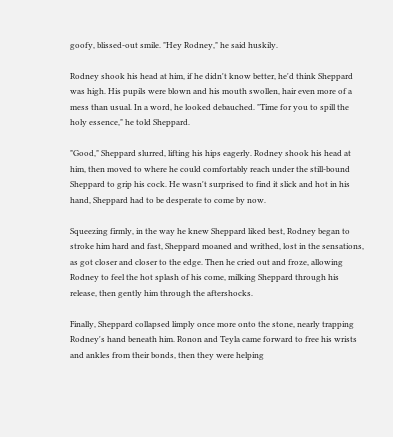goofy, blissed-out smile. "Hey Rodney," he said huskily.

Rodney shook his head at him, if he didn't know better, he'd think Sheppard was high. His pupils were blown and his mouth swollen, hair even more of a mess than usual. In a word, he looked debauched. "Time for you to spill the holy essence," he told Sheppard.

"Good," Sheppard slurred, lifting his hips eagerly. Rodney shook his head at him, then moved to where he could comfortably reach under the still-bound Sheppard to grip his cock. He wasn't surprised to find it slick and hot in his hand, Sheppard had to be desperate to come by now.

Squeezing firmly, in the way he knew Sheppard liked best, Rodney began to stroke him hard and fast, Sheppard moaned and writhed, lost in the sensations, as got closer and closer to the edge. Then he cried out and froze, allowing Rodney to feel the hot splash of his come, milking Sheppard through his release, then gently him through the aftershocks.

Finally, Sheppard collapsed limply once more onto the stone, nearly trapping Rodney's hand beneath him. Ronon and Teyla came forward to free his wrists and ankles from their bonds, then they were helping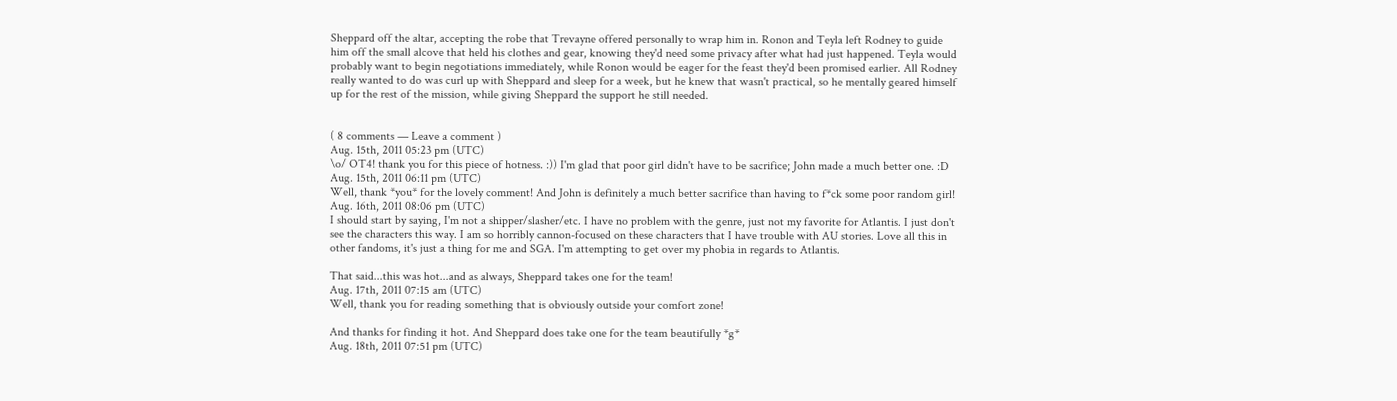Sheppard off the altar, accepting the robe that Trevayne offered personally to wrap him in. Ronon and Teyla left Rodney to guide him off the small alcove that held his clothes and gear, knowing they'd need some privacy after what had just happened. Teyla would probably want to begin negotiations immediately, while Ronon would be eager for the feast they'd been promised earlier. All Rodney really wanted to do was curl up with Sheppard and sleep for a week, but he knew that wasn't practical, so he mentally geared himself up for the rest of the mission, while giving Sheppard the support he still needed.


( 8 comments — Leave a comment )
Aug. 15th, 2011 05:23 pm (UTC)
\o/ OT4! thank you for this piece of hotness. :)) I'm glad that poor girl didn't have to be sacrifice; John made a much better one. :D
Aug. 15th, 2011 06:11 pm (UTC)
Well, thank *you* for the lovely comment! And John is definitely a much better sacrifice than having to f*ck some poor random girl!
Aug. 16th, 2011 08:06 pm (UTC)
I should start by saying, I'm not a shipper/slasher/etc. I have no problem with the genre, just not my favorite for Atlantis. I just don't see the characters this way. I am so horribly cannon-focused on these characters that I have trouble with AU stories. Love all this in other fandoms, it's just a thing for me and SGA. I'm attempting to get over my phobia in regards to Atlantis.

That said...this was hot...and as always, Sheppard takes one for the team!
Aug. 17th, 2011 07:15 am (UTC)
Well, thank you for reading something that is obviously outside your comfort zone!

And thanks for finding it hot. And Sheppard does take one for the team beautifully *g*
Aug. 18th, 2011 07:51 pm (UTC)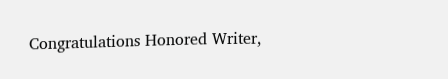Congratulations Honored Writer,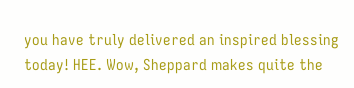you have truly delivered an inspired blessing today! HEE. Wow, Sheppard makes quite the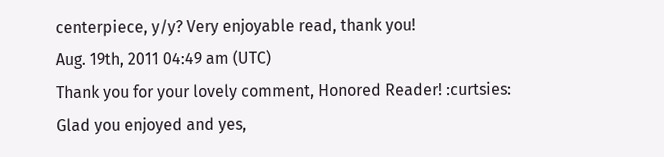centerpiece, y/y? Very enjoyable read, thank you!
Aug. 19th, 2011 04:49 am (UTC)
Thank you for your lovely comment, Honored Reader! :curtsies: Glad you enjoyed and yes,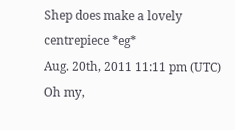Shep does make a lovely centrepiece *eg*
Aug. 20th, 2011 11:11 pm (UTC)
Oh my,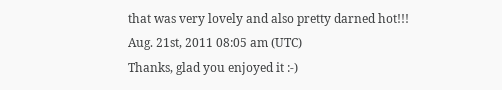that was very lovely and also pretty darned hot!!!
Aug. 21st, 2011 08:05 am (UTC)
Thanks, glad you enjoyed it :-)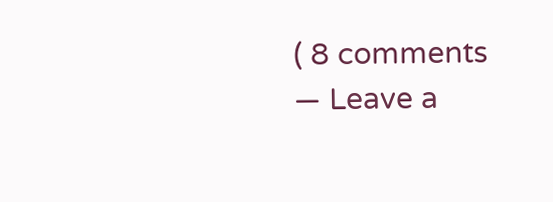( 8 comments — Leave a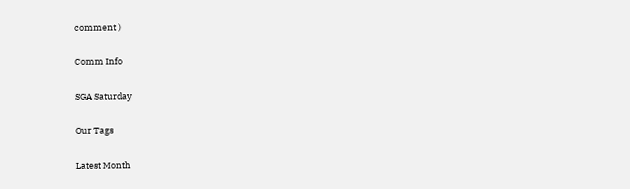comment )

Comm Info

SGA Saturday

Our Tags

Latest Month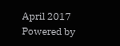April 2017
Powered by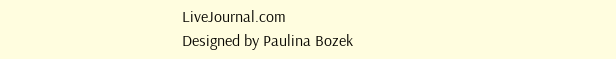LiveJournal.com
Designed by Paulina Bozek